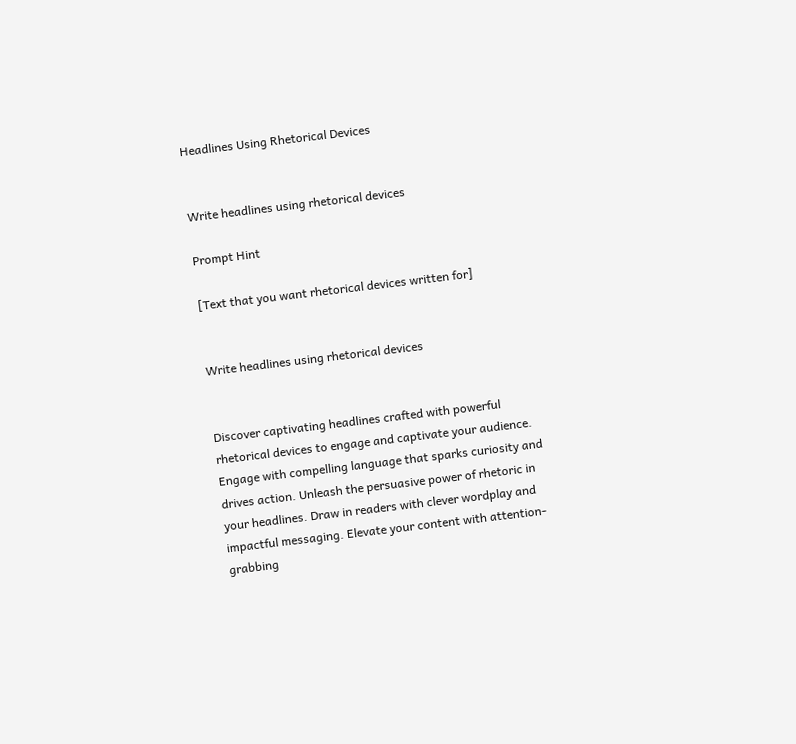Headlines Using Rhetorical Devices


Write headlines using rhetorical devices

Prompt Hint

[Text that you want rhetorical devices written for]


Write headlines using rhetorical devices


Discover captivating headlines crafted with powerful rhetorical devices to engage and captivate your audience. Engage with compelling language that sparks curiosity and drives action. Unleash the persuasive power of rhetoric in your headlines. Draw in readers with clever wordplay and impactful messaging. Elevate your content with attention-grabbing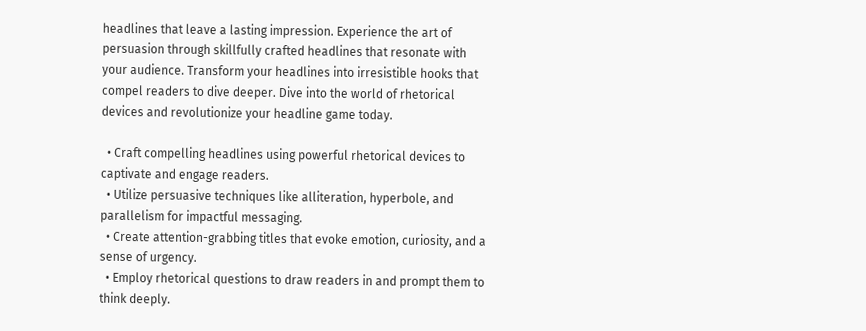headlines that leave a lasting impression. Experience the art of persuasion through skillfully crafted headlines that resonate with your audience. Transform your headlines into irresistible hooks that compel readers to dive deeper. Dive into the world of rhetorical devices and revolutionize your headline game today.

  • Craft compelling headlines using powerful rhetorical devices to captivate and engage readers.
  • Utilize persuasive techniques like alliteration, hyperbole, and parallelism for impactful messaging.
  • Create attention-grabbing titles that evoke emotion, curiosity, and a sense of urgency.
  • Employ rhetorical questions to draw readers in and prompt them to think deeply.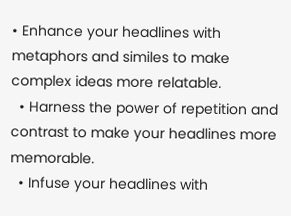• Enhance your headlines with metaphors and similes to make complex ideas more relatable.
  • Harness the power of repetition and contrast to make your headlines more memorable.
  • Infuse your headlines with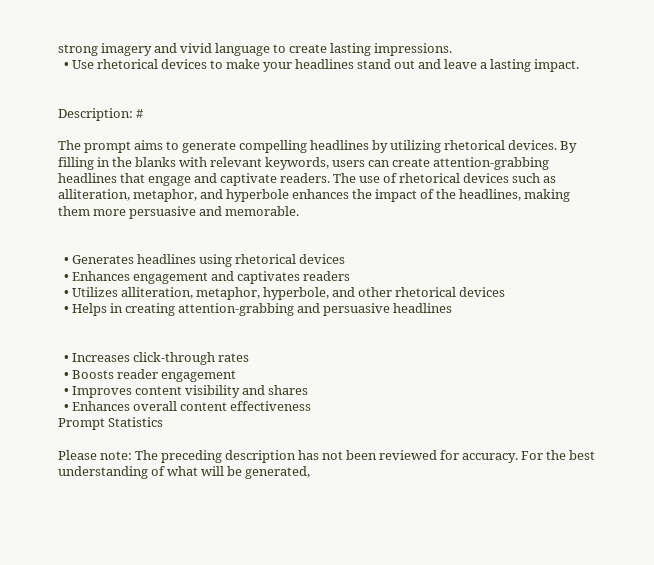strong imagery and vivid language to create lasting impressions.
  • Use rhetorical devices to make your headlines stand out and leave a lasting impact.


Description: #

The prompt aims to generate compelling headlines by utilizing rhetorical devices. By filling in the blanks with relevant keywords, users can create attention-grabbing headlines that engage and captivate readers. The use of rhetorical devices such as alliteration, metaphor, and hyperbole enhances the impact of the headlines, making them more persuasive and memorable.


  • Generates headlines using rhetorical devices
  • Enhances engagement and captivates readers
  • Utilizes alliteration, metaphor, hyperbole, and other rhetorical devices
  • Helps in creating attention-grabbing and persuasive headlines


  • Increases click-through rates
  • Boosts reader engagement
  • Improves content visibility and shares
  • Enhances overall content effectiveness
Prompt Statistics

Please note: The preceding description has not been reviewed for accuracy. For the best understanding of what will be generated,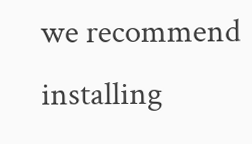we recommend installing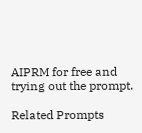AIPRM for free and trying out the prompt.

Related Prompts